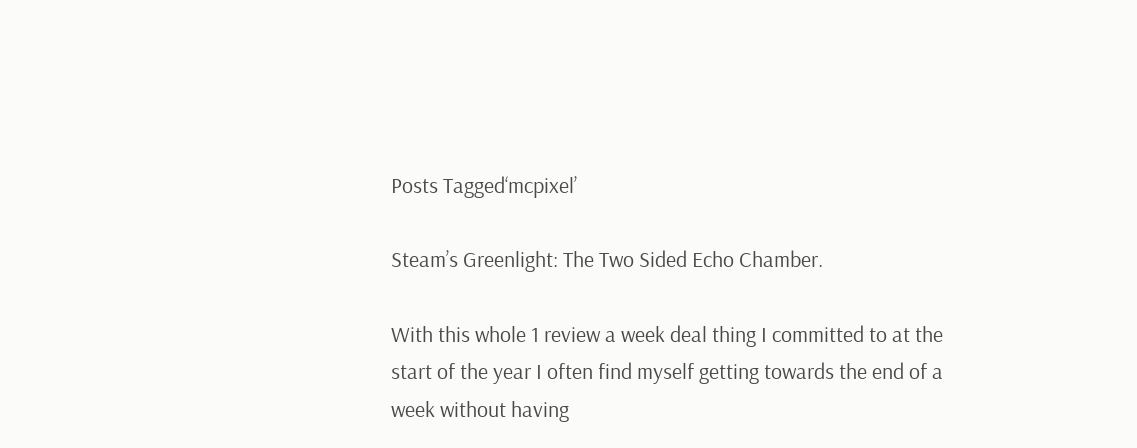Posts Tagged‘mcpixel’

Steam’s Greenlight: The Two Sided Echo Chamber.

With this whole 1 review a week deal thing I committed to at the start of the year I often find myself getting towards the end of a week without having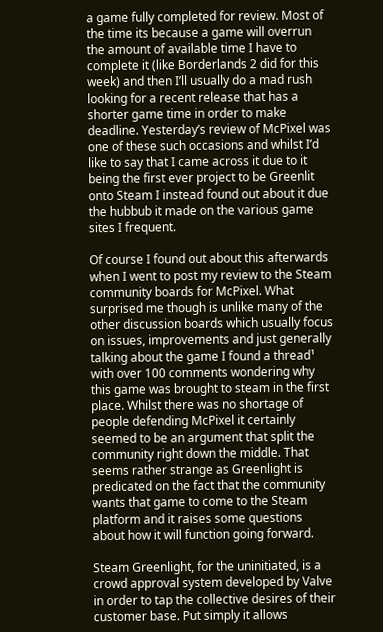a game fully completed for review. Most of the time its because a game will overrun the amount of available time I have to complete it (like Borderlands 2 did for this week) and then I’ll usually do a mad rush looking for a recent release that has a shorter game time in order to make deadline. Yesterday’s review of McPixel was one of these such occasions and whilst I’d like to say that I came across it due to it being the first ever project to be Greenlit onto Steam I instead found out about it due the hubbub it made on the various game sites I frequent.

Of course I found out about this afterwards when I went to post my review to the Steam community boards for McPixel. What surprised me though is unlike many of the other discussion boards which usually focus on issues, improvements and just generally talking about the game I found a thread¹ with over 100 comments wondering why this game was brought to steam in the first place. Whilst there was no shortage of people defending McPixel it certainly seemed to be an argument that split the community right down the middle. That seems rather strange as Greenlight is predicated on the fact that the community wants that game to come to the Steam platform and it raises some questions about how it will function going forward.

Steam Greenlight, for the uninitiated, is a crowd approval system developed by Valve in order to tap the collective desires of their customer base. Put simply it allows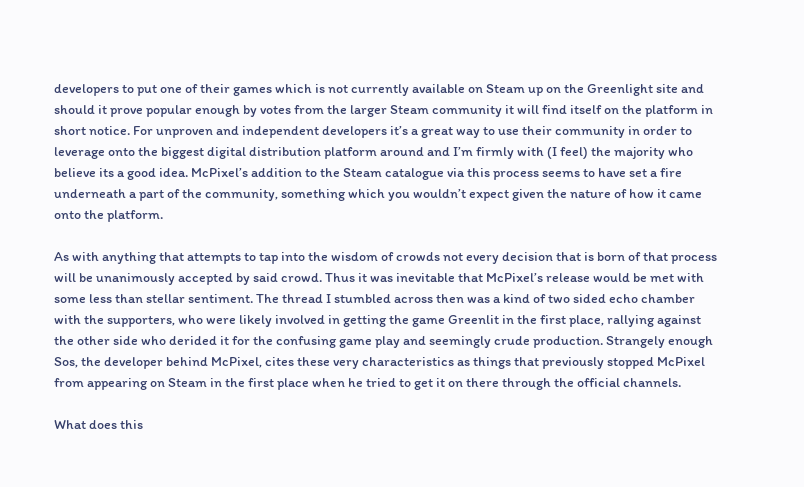developers to put one of their games which is not currently available on Steam up on the Greenlight site and should it prove popular enough by votes from the larger Steam community it will find itself on the platform in short notice. For unproven and independent developers it’s a great way to use their community in order to leverage onto the biggest digital distribution platform around and I’m firmly with (I feel) the majority who believe its a good idea. McPixel’s addition to the Steam catalogue via this process seems to have set a fire underneath a part of the community, something which you wouldn’t expect given the nature of how it came onto the platform.

As with anything that attempts to tap into the wisdom of crowds not every decision that is born of that process will be unanimously accepted by said crowd. Thus it was inevitable that McPixel’s release would be met with some less than stellar sentiment. The thread I stumbled across then was a kind of two sided echo chamber with the supporters, who were likely involved in getting the game Greenlit in the first place, rallying against the other side who derided it for the confusing game play and seemingly crude production. Strangely enough Sos, the developer behind McPixel, cites these very characteristics as things that previously stopped McPixel from appearing on Steam in the first place when he tried to get it on there through the official channels.

What does this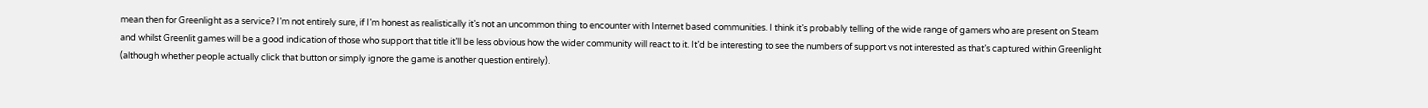mean then for Greenlight as a service? I’m not entirely sure, if I’m honest as realistically it’s not an uncommon thing to encounter with Internet based communities. I think it’s probably telling of the wide range of gamers who are present on Steam and whilst Greenlit games will be a good indication of those who support that title it’ll be less obvious how the wider community will react to it. It’d be interesting to see the numbers of support vs not interested as that’s captured within Greenlight (although whether people actually click that button or simply ignore the game is another question entirely).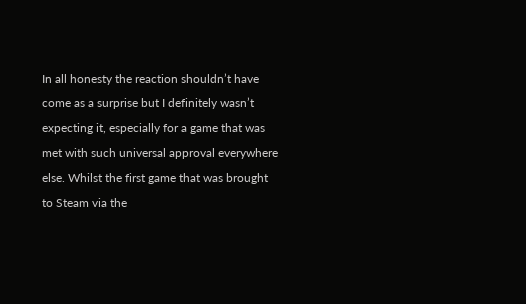In all honesty the reaction shouldn’t have come as a surprise but I definitely wasn’t expecting it, especially for a game that was met with such universal approval everywhere else. Whilst the first game that was brought to Steam via the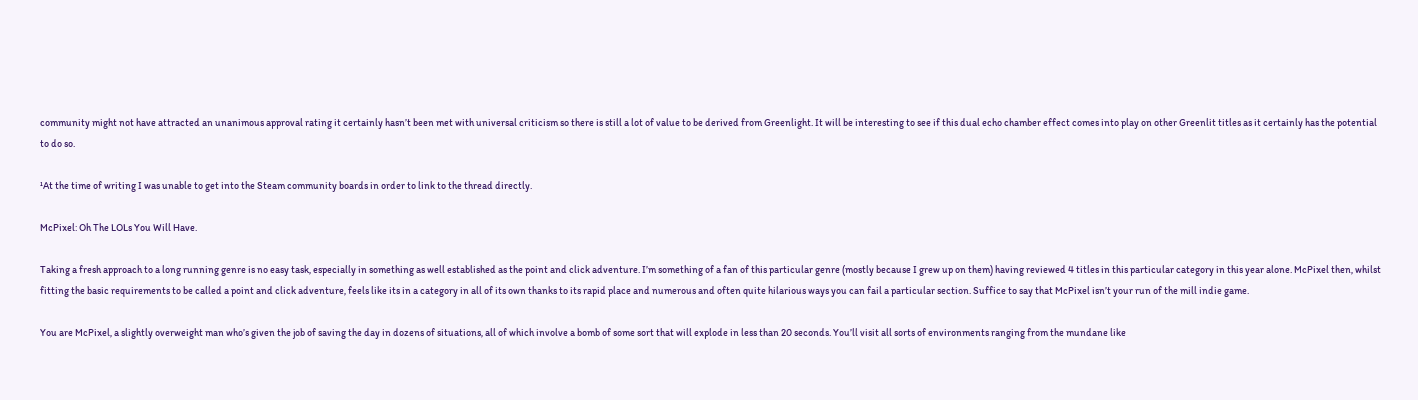community might not have attracted an unanimous approval rating it certainly hasn’t been met with universal criticism so there is still a lot of value to be derived from Greenlight. It will be interesting to see if this dual echo chamber effect comes into play on other Greenlit titles as it certainly has the potential to do so.

¹At the time of writing I was unable to get into the Steam community boards in order to link to the thread directly.

McPixel: Oh The LOLs You Will Have.

Taking a fresh approach to a long running genre is no easy task, especially in something as well established as the point and click adventure. I’m something of a fan of this particular genre (mostly because I grew up on them) having reviewed 4 titles in this particular category in this year alone. McPixel then, whilst fitting the basic requirements to be called a point and click adventure, feels like its in a category in all of its own thanks to its rapid place and numerous and often quite hilarious ways you can fail a particular section. Suffice to say that McPixel isn’t your run of the mill indie game.

You are McPixel, a slightly overweight man who’s given the job of saving the day in dozens of situations, all of which involve a bomb of some sort that will explode in less than 20 seconds. You’ll visit all sorts of environments ranging from the mundane like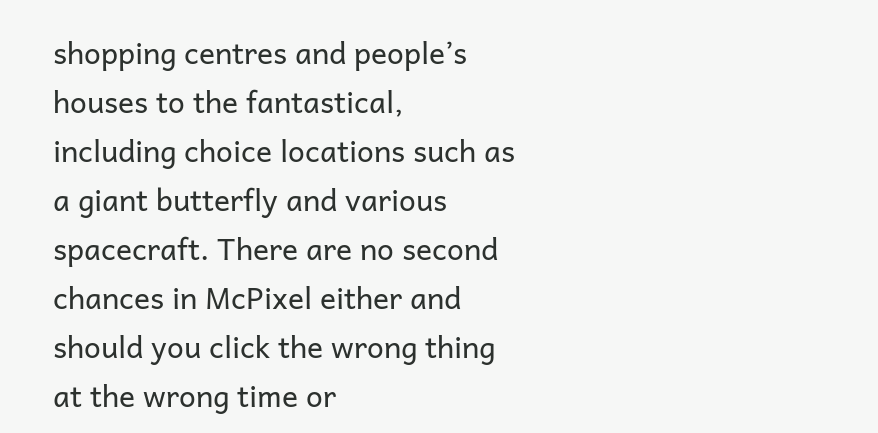shopping centres and people’s houses to the fantastical, including choice locations such as a giant butterfly and various spacecraft. There are no second chances in McPixel either and should you click the wrong thing at the wrong time or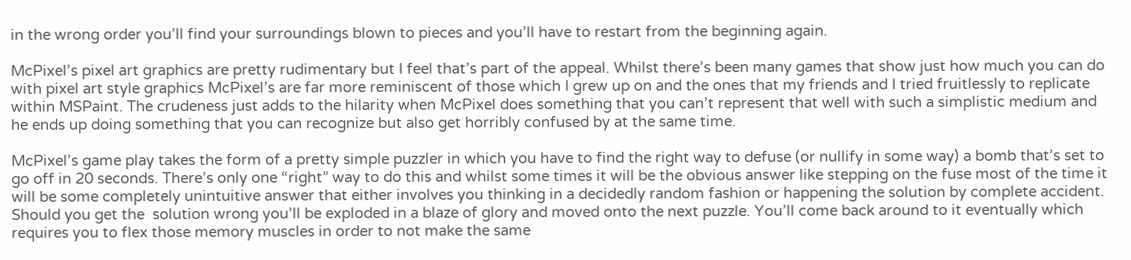in the wrong order you’ll find your surroundings blown to pieces and you’ll have to restart from the beginning again.

McPixel’s pixel art graphics are pretty rudimentary but I feel that’s part of the appeal. Whilst there’s been many games that show just how much you can do with pixel art style graphics McPixel’s are far more reminiscent of those which I grew up on and the ones that my friends and I tried fruitlessly to replicate within MSPaint. The crudeness just adds to the hilarity when McPixel does something that you can’t represent that well with such a simplistic medium and he ends up doing something that you can recognize but also get horribly confused by at the same time.

McPixel’s game play takes the form of a pretty simple puzzler in which you have to find the right way to defuse (or nullify in some way) a bomb that’s set to go off in 20 seconds. There’s only one “right” way to do this and whilst some times it will be the obvious answer like stepping on the fuse most of the time it will be some completely unintuitive answer that either involves you thinking in a decidedly random fashion or happening the solution by complete accident. Should you get the  solution wrong you’ll be exploded in a blaze of glory and moved onto the next puzzle. You’ll come back around to it eventually which requires you to flex those memory muscles in order to not make the same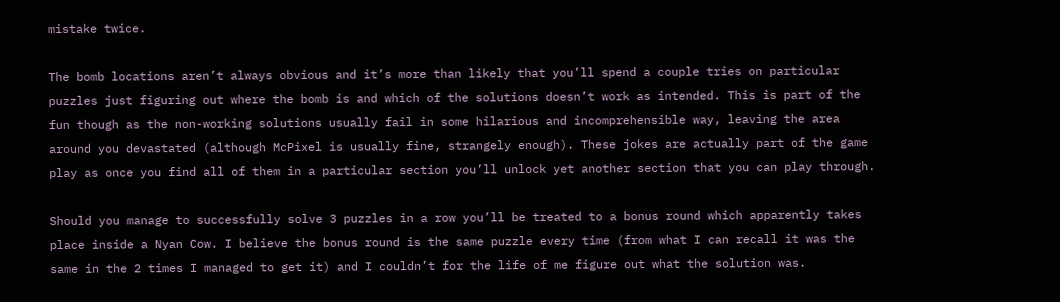mistake twice.

The bomb locations aren’t always obvious and it’s more than likely that you’ll spend a couple tries on particular puzzles just figuring out where the bomb is and which of the solutions doesn’t work as intended. This is part of the fun though as the non-working solutions usually fail in some hilarious and incomprehensible way, leaving the area around you devastated (although McPixel is usually fine, strangely enough). These jokes are actually part of the game play as once you find all of them in a particular section you’ll unlock yet another section that you can play through.

Should you manage to successfully solve 3 puzzles in a row you’ll be treated to a bonus round which apparently takes place inside a Nyan Cow. I believe the bonus round is the same puzzle every time (from what I can recall it was the same in the 2 times I managed to get it) and I couldn’t for the life of me figure out what the solution was.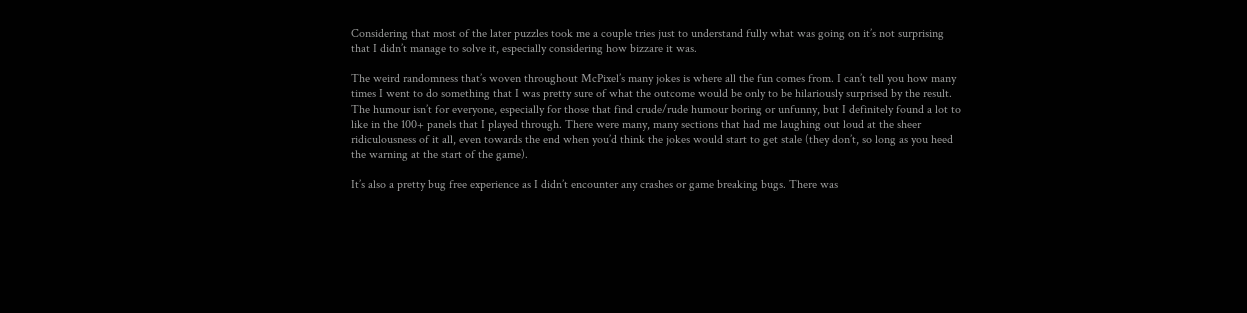Considering that most of the later puzzles took me a couple tries just to understand fully what was going on it’s not surprising that I didn’t manage to solve it, especially considering how bizzare it was.

The weird randomness that’s woven throughout McPixel’s many jokes is where all the fun comes from. I can’t tell you how many times I went to do something that I was pretty sure of what the outcome would be only to be hilariously surprised by the result. The humour isn’t for everyone, especially for those that find crude/rude humour boring or unfunny, but I definitely found a lot to like in the 100+ panels that I played through. There were many, many sections that had me laughing out loud at the sheer ridiculousness of it all, even towards the end when you’d think the jokes would start to get stale (they don’t, so long as you heed the warning at the start of the game).

It’s also a pretty bug free experience as I didn’t encounter any crashes or game breaking bugs. There was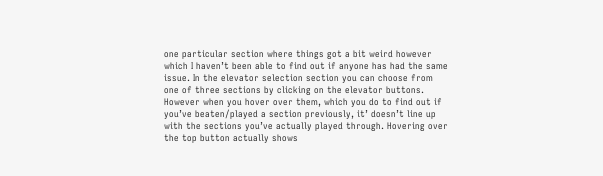one particular section where things got a bit weird however which I haven’t been able to find out if anyone has had the same issue. In the elevator selection section you can choose from one of three sections by clicking on the elevator buttons. However when you hover over them, which you do to find out if you’ve beaten/played a section previously, it’ doesn’t line up with the sections you’ve actually played through. Hovering over the top button actually shows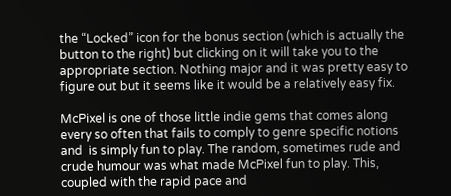the “Locked” icon for the bonus section (which is actually the button to the right) but clicking on it will take you to the appropriate section. Nothing major and it was pretty easy to figure out but it seems like it would be a relatively easy fix.

McPixel is one of those little indie gems that comes along every so often that fails to comply to genre specific notions and  is simply fun to play. The random, sometimes rude and crude humour was what made McPixel fun to play. This, coupled with the rapid pace and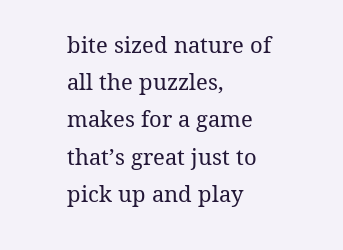bite sized nature of all the puzzles, makes for a game that’s great just to pick up and play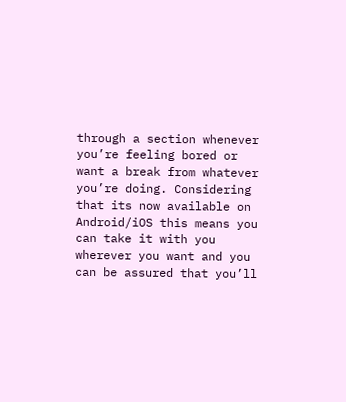through a section whenever you’re feeling bored or want a break from whatever you’re doing. Considering that its now available on Android/iOS this means you can take it with you wherever you want and you can be assured that you’ll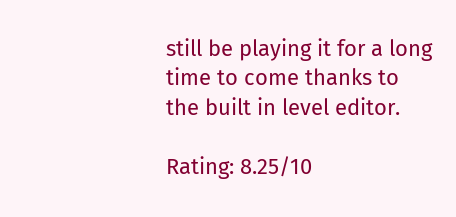still be playing it for a long time to come thanks to the built in level editor.

Rating: 8.25/10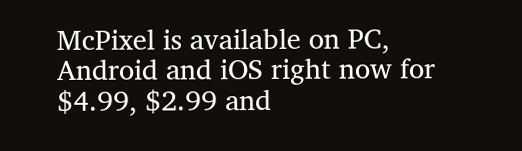McPixel is available on PC, Android and iOS right now for $4.99, $2.99 and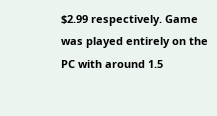$2.99 respectively. Game was played entirely on the PC with around 1.5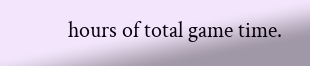hours of total game time.